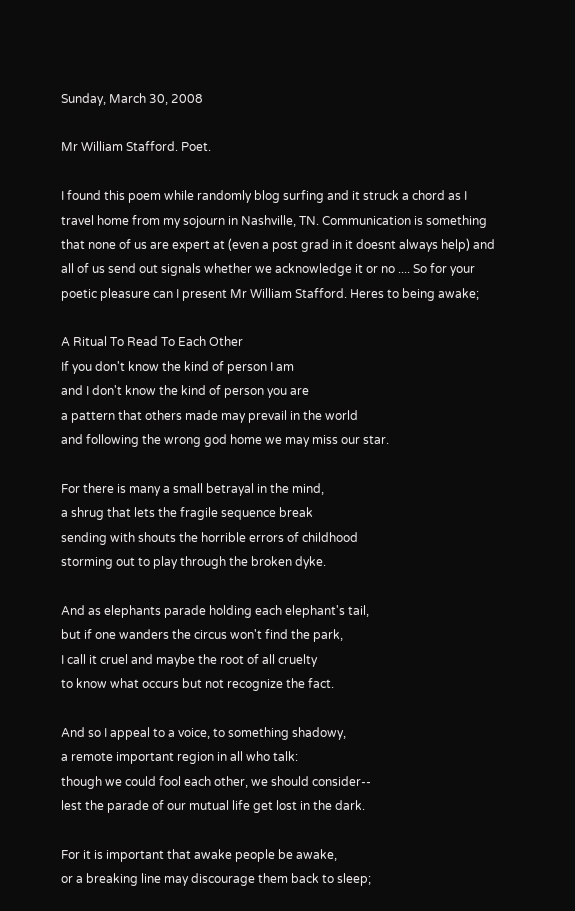Sunday, March 30, 2008

Mr William Stafford. Poet.

I found this poem while randomly blog surfing and it struck a chord as I travel home from my sojourn in Nashville, TN. Communication is something that none of us are expert at (even a post grad in it doesnt always help) and all of us send out signals whether we acknowledge it or no .... So for your poetic pleasure can I present Mr William Stafford. Heres to being awake;

A Ritual To Read To Each Other
If you don't know the kind of person I am
and I don't know the kind of person you are
a pattern that others made may prevail in the world
and following the wrong god home we may miss our star.

For there is many a small betrayal in the mind,
a shrug that lets the fragile sequence break
sending with shouts the horrible errors of childhood
storming out to play through the broken dyke.

And as elephants parade holding each elephant's tail,
but if one wanders the circus won't find the park,
I call it cruel and maybe the root of all cruelty
to know what occurs but not recognize the fact.

And so I appeal to a voice, to something shadowy,
a remote important region in all who talk:
though we could fool each other, we should consider--
lest the parade of our mutual life get lost in the dark.

For it is important that awake people be awake,
or a breaking line may discourage them back to sleep;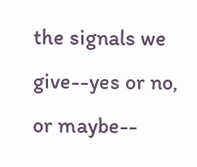the signals we give--yes or no, or maybe--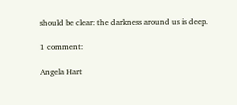should be clear: the darkness around us is deep.

1 comment:

Angela Hart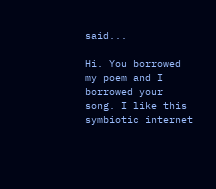said...

Hi. You borrowed my poem and I borrowed your song. I like this symbiotic internet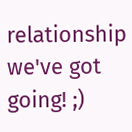relationship we've got going! ;)